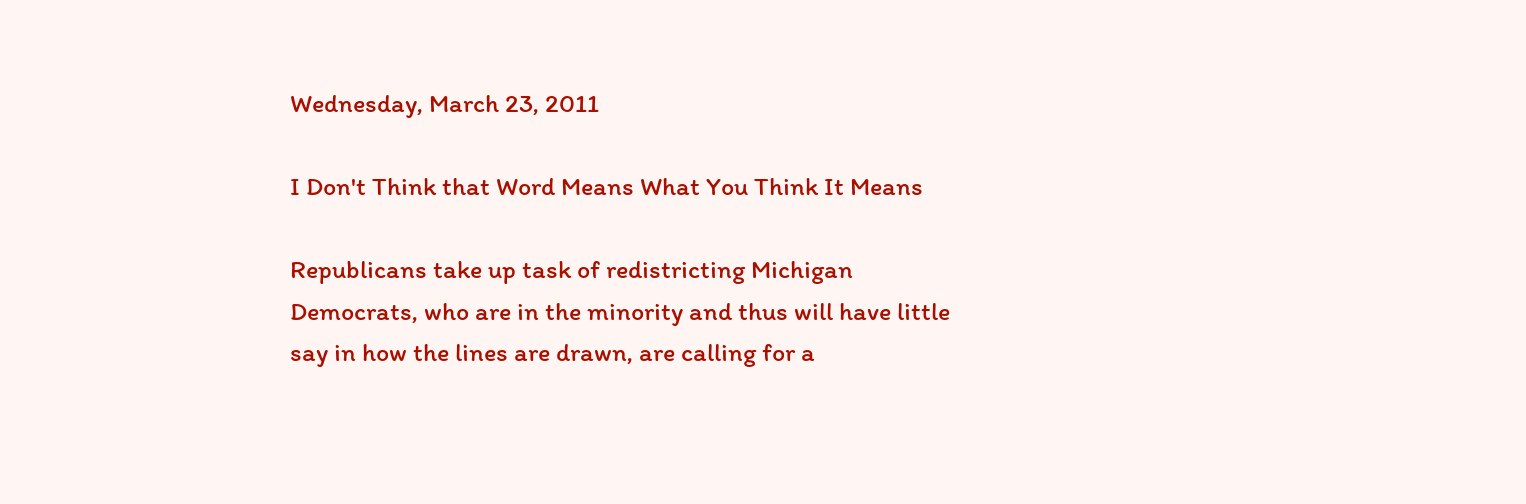Wednesday, March 23, 2011

I Don't Think that Word Means What You Think It Means

Republicans take up task of redistricting Michigan
Democrats, who are in the minority and thus will have little say in how the lines are drawn, are calling for a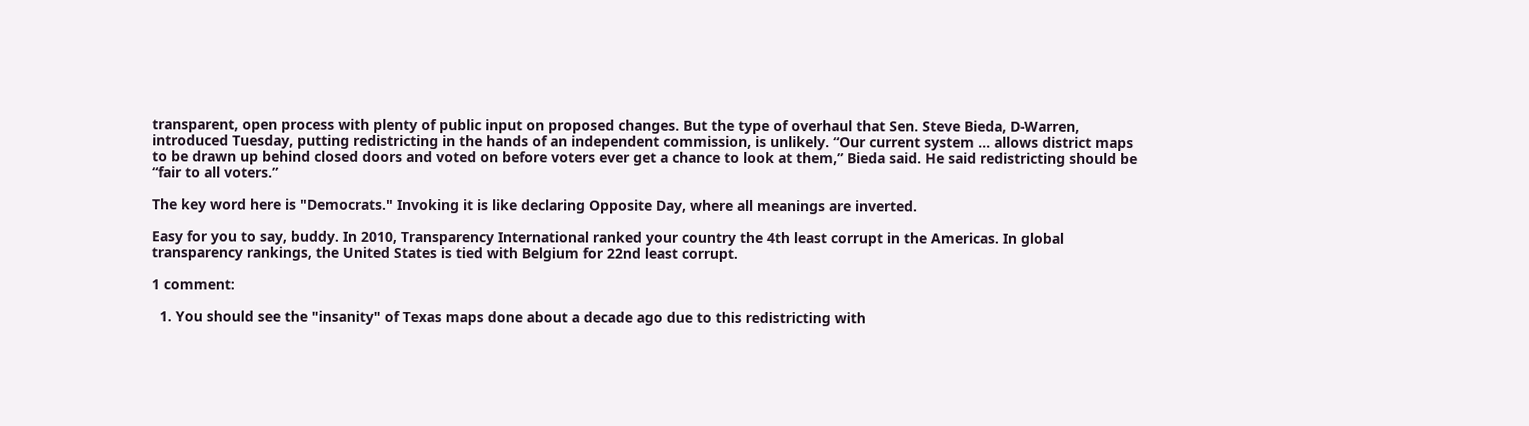transparent, open process with plenty of public input on proposed changes. But the type of overhaul that Sen. Steve Bieda, D-Warren, introduced Tuesday, putting redistricting in the hands of an independent commission, is unlikely. “Our current system ... allows district maps to be drawn up behind closed doors and voted on before voters ever get a chance to look at them,” Bieda said. He said redistricting should be “fair to all voters.”

The key word here is "Democrats." Invoking it is like declaring Opposite Day, where all meanings are inverted.

Easy for you to say, buddy. In 2010, Transparency International ranked your country the 4th least corrupt in the Americas. In global transparency rankings, the United States is tied with Belgium for 22nd least corrupt.

1 comment:

  1. You should see the "insanity" of Texas maps done about a decade ago due to this redistricting with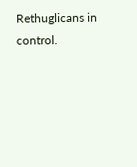Rethuglicans in control.